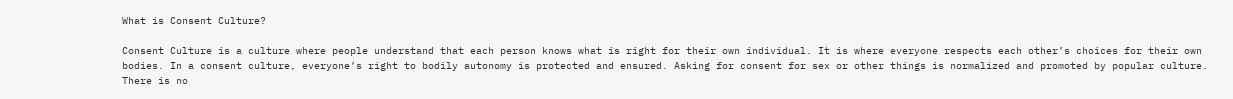What is Consent Culture?

Consent Culture is a culture where people understand that each person knows what is right for their own individual. It is where everyone respects each other’s choices for their own bodies. In a consent culture, everyone’s right to bodily autonomy is protected and ensured. Asking for consent for sex or other things is normalized and promoted by popular culture. There is no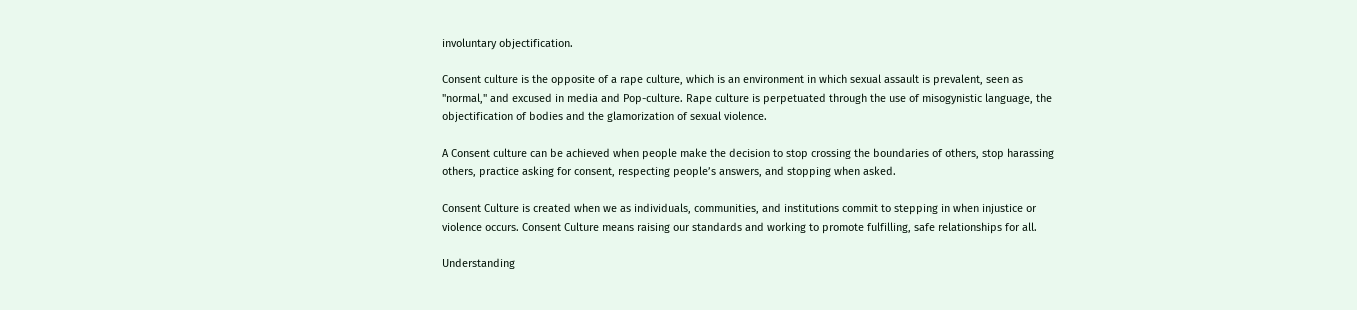involuntary objectification.

Consent culture is the opposite of a rape culture, which is an environment in which sexual assault is prevalent, seen as "normal," and excused in media and Pop-culture. Rape culture is perpetuated through the use of misogynistic language, the objectification of bodies and the glamorization of sexual violence.

A Consent culture can be achieved when people make the decision to stop crossing the boundaries of others, stop harassing others, practice asking for consent, respecting people’s answers, and stopping when asked.

Consent Culture is created when we as individuals, communities, and institutions commit to stepping in when injustice or violence occurs. Consent Culture means raising our standards and working to promote fulfilling, safe relationships for all.

Understanding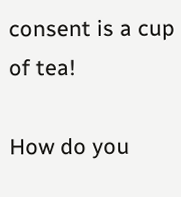consent is a cup of tea!

How do you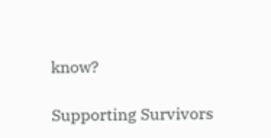know?

Supporting Survivors